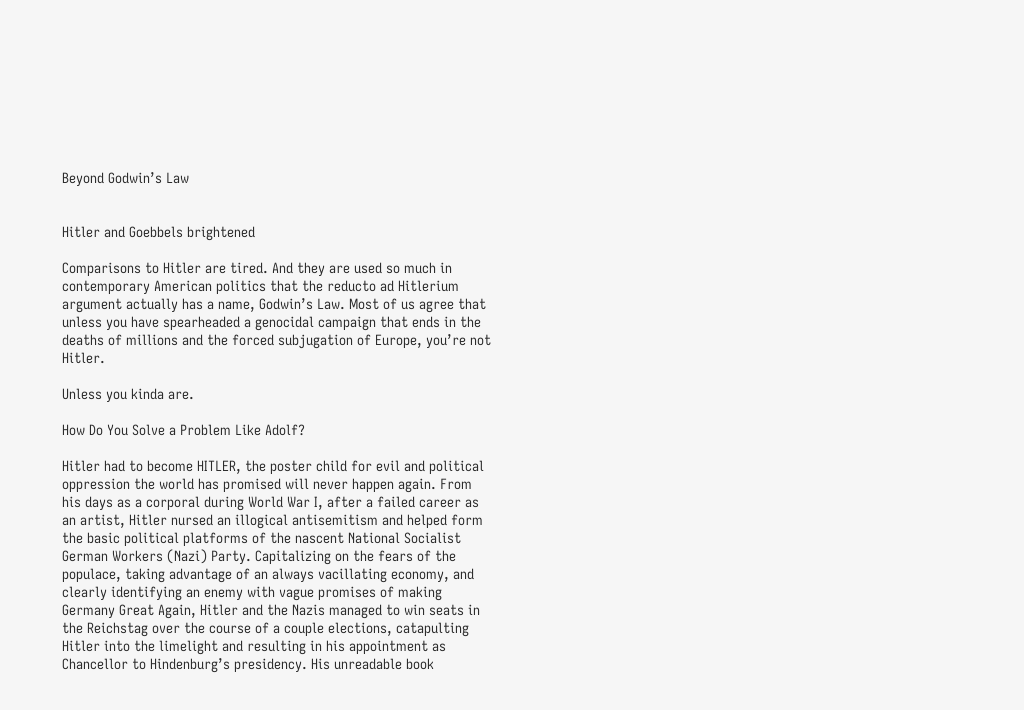Beyond Godwin’s Law


Hitler and Goebbels brightened

Comparisons to Hitler are tired. And they are used so much in contemporary American politics that the reducto ad Hitlerium argument actually has a name, Godwin’s Law. Most of us agree that unless you have spearheaded a genocidal campaign that ends in the deaths of millions and the forced subjugation of Europe, you’re not Hitler.

Unless you kinda are.

How Do You Solve a Problem Like Adolf?

Hitler had to become HITLER, the poster child for evil and political oppression the world has promised will never happen again. From his days as a corporal during World War I, after a failed career as an artist, Hitler nursed an illogical antisemitism and helped form the basic political platforms of the nascent National Socialist German Workers (Nazi) Party. Capitalizing on the fears of the populace, taking advantage of an always vacillating economy, and clearly identifying an enemy with vague promises of making Germany Great Again, Hitler and the Nazis managed to win seats in the Reichstag over the course of a couple elections, catapulting Hitler into the limelight and resulting in his appointment as Chancellor to Hindenburg’s presidency. His unreadable book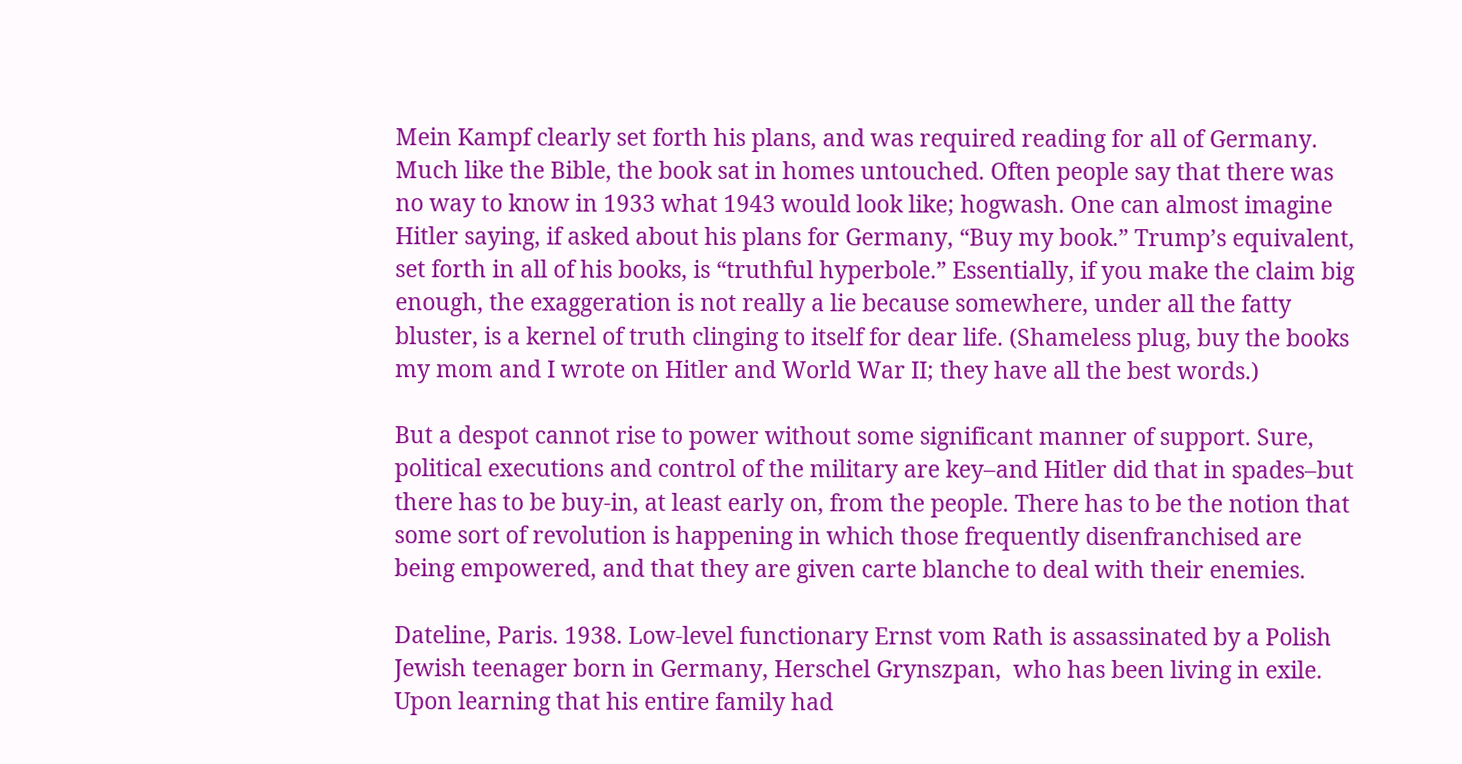Mein Kampf clearly set forth his plans, and was required reading for all of Germany. Much like the Bible, the book sat in homes untouched. Often people say that there was no way to know in 1933 what 1943 would look like; hogwash. One can almost imagine Hitler saying, if asked about his plans for Germany, “Buy my book.” Trump’s equivalent, set forth in all of his books, is “truthful hyperbole.” Essentially, if you make the claim big enough, the exaggeration is not really a lie because somewhere, under all the fatty bluster, is a kernel of truth clinging to itself for dear life. (Shameless plug, buy the books my mom and I wrote on Hitler and World War II; they have all the best words.)

But a despot cannot rise to power without some significant manner of support. Sure, political executions and control of the military are key–and Hitler did that in spades–but there has to be buy-in, at least early on, from the people. There has to be the notion that some sort of revolution is happening in which those frequently disenfranchised are being empowered, and that they are given carte blanche to deal with their enemies.

Dateline, Paris. 1938. Low-level functionary Ernst vom Rath is assassinated by a Polish Jewish teenager born in Germany, Herschel Grynszpan,  who has been living in exile. Upon learning that his entire family had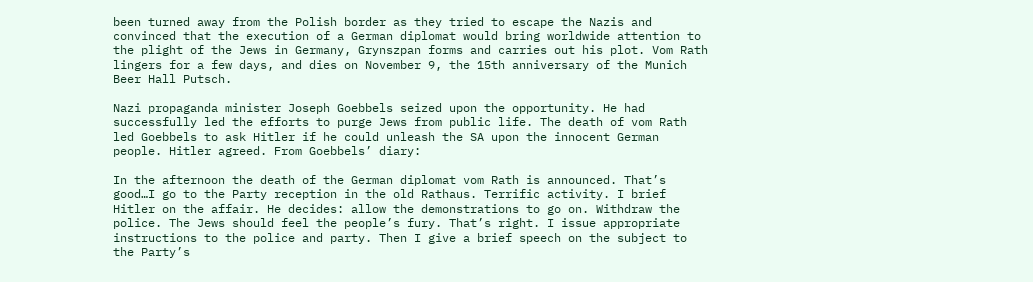been turned away from the Polish border as they tried to escape the Nazis and convinced that the execution of a German diplomat would bring worldwide attention to the plight of the Jews in Germany, Grynszpan forms and carries out his plot. Vom Rath lingers for a few days, and dies on November 9, the 15th anniversary of the Munich Beer Hall Putsch.

Nazi propaganda minister Joseph Goebbels seized upon the opportunity. He had successfully led the efforts to purge Jews from public life. The death of vom Rath led Goebbels to ask Hitler if he could unleash the SA upon the innocent German people. Hitler agreed. From Goebbels’ diary:

In the afternoon the death of the German diplomat vom Rath is announced. That’s good…I go to the Party reception in the old Rathaus. Terrific activity. I brief Hitler on the affair. He decides: allow the demonstrations to go on. Withdraw the police. The Jews should feel the people’s fury. That’s right. I issue appropriate instructions to the police and party. Then I give a brief speech on the subject to the Party’s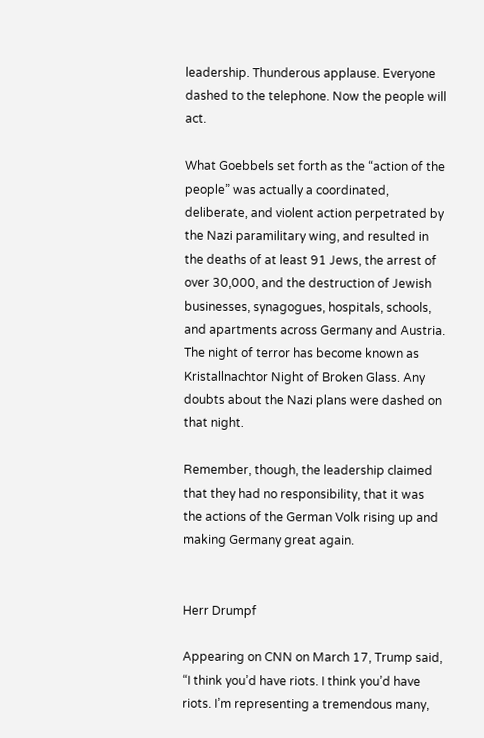leadership. Thunderous applause. Everyone dashed to the telephone. Now the people will act.

What Goebbels set forth as the “action of the people” was actually a coordinated, deliberate, and violent action perpetrated by the Nazi paramilitary wing, and resulted in the deaths of at least 91 Jews, the arrest of over 30,000, and the destruction of Jewish businesses, synagogues, hospitals, schools, and apartments across Germany and Austria. The night of terror has become known as Kristallnachtor Night of Broken Glass. Any doubts about the Nazi plans were dashed on that night.

Remember, though, the leadership claimed that they had no responsibility, that it was the actions of the German Volk rising up and making Germany great again.


Herr Drumpf

Appearing on CNN on March 17, Trump said, “I think you’d have riots. I think you’d have riots. I’m representing a tremendous many,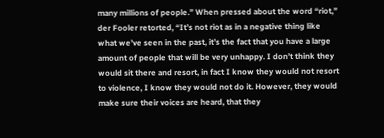many millions of people.” When pressed about the word “riot,” der Fooler retorted, “It’s not riot as in a negative thing like what we’ve seen in the past, it’s the fact that you have a large amount of people that will be very unhappy. I don’t think they would sit there and resort, in fact I know they would not resort to violence, I know they would not do it. However, they would make sure their voices are heard, that they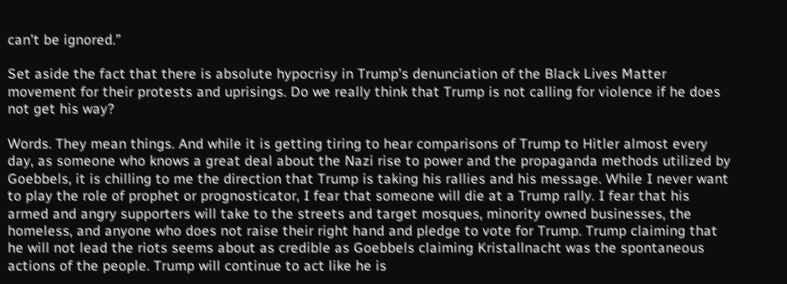can’t be ignored.”

Set aside the fact that there is absolute hypocrisy in Trump’s denunciation of the Black Lives Matter movement for their protests and uprisings. Do we really think that Trump is not calling for violence if he does not get his way?

Words. They mean things. And while it is getting tiring to hear comparisons of Trump to Hitler almost every day, as someone who knows a great deal about the Nazi rise to power and the propaganda methods utilized by Goebbels, it is chilling to me the direction that Trump is taking his rallies and his message. While I never want to play the role of prophet or prognosticator, I fear that someone will die at a Trump rally. I fear that his armed and angry supporters will take to the streets and target mosques, minority owned businesses, the homeless, and anyone who does not raise their right hand and pledge to vote for Trump. Trump claiming that he will not lead the riots seems about as credible as Goebbels claiming Kristallnacht was the spontaneous actions of the people. Trump will continue to act like he is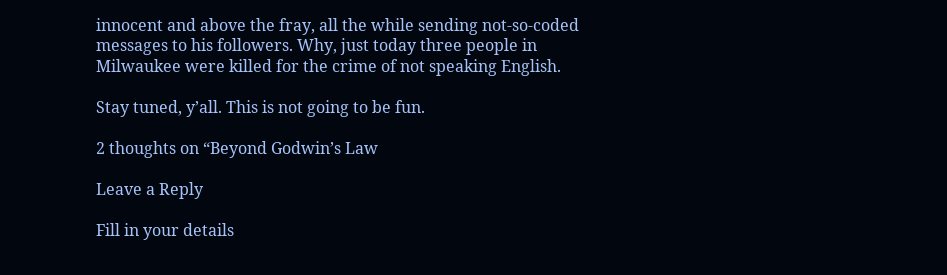innocent and above the fray, all the while sending not-so-coded messages to his followers. Why, just today three people in Milwaukee were killed for the crime of not speaking English.

Stay tuned, y’all. This is not going to be fun.

2 thoughts on “Beyond Godwin’s Law

Leave a Reply

Fill in your details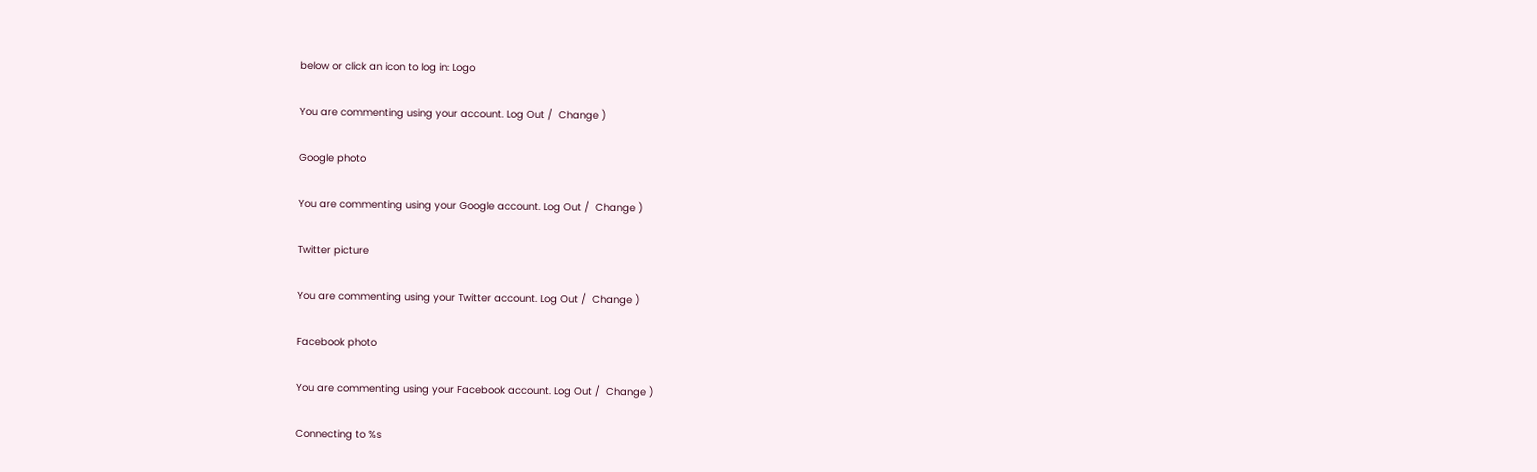below or click an icon to log in: Logo

You are commenting using your account. Log Out /  Change )

Google photo

You are commenting using your Google account. Log Out /  Change )

Twitter picture

You are commenting using your Twitter account. Log Out /  Change )

Facebook photo

You are commenting using your Facebook account. Log Out /  Change )

Connecting to %s